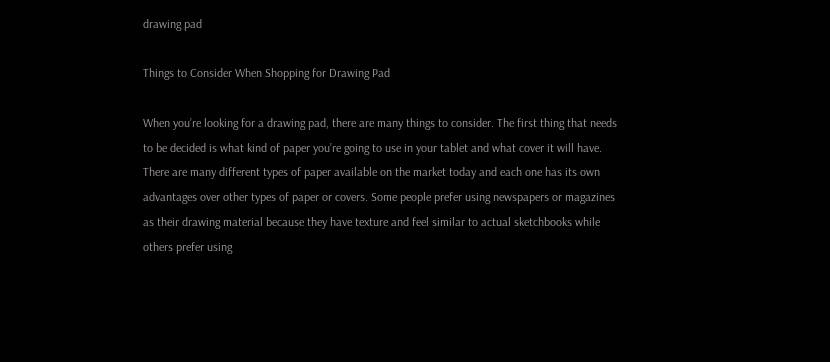drawing pad

Things to Consider When Shopping for Drawing Pad

When you’re looking for a drawing pad, there are many things to consider. The first thing that needs to be decided is what kind of paper you’re going to use in your tablet and what cover it will have. There are many different types of paper available on the market today and each one has its own advantages over other types of paper or covers. Some people prefer using newspapers or magazines as their drawing material because they have texture and feel similar to actual sketchbooks while others prefer using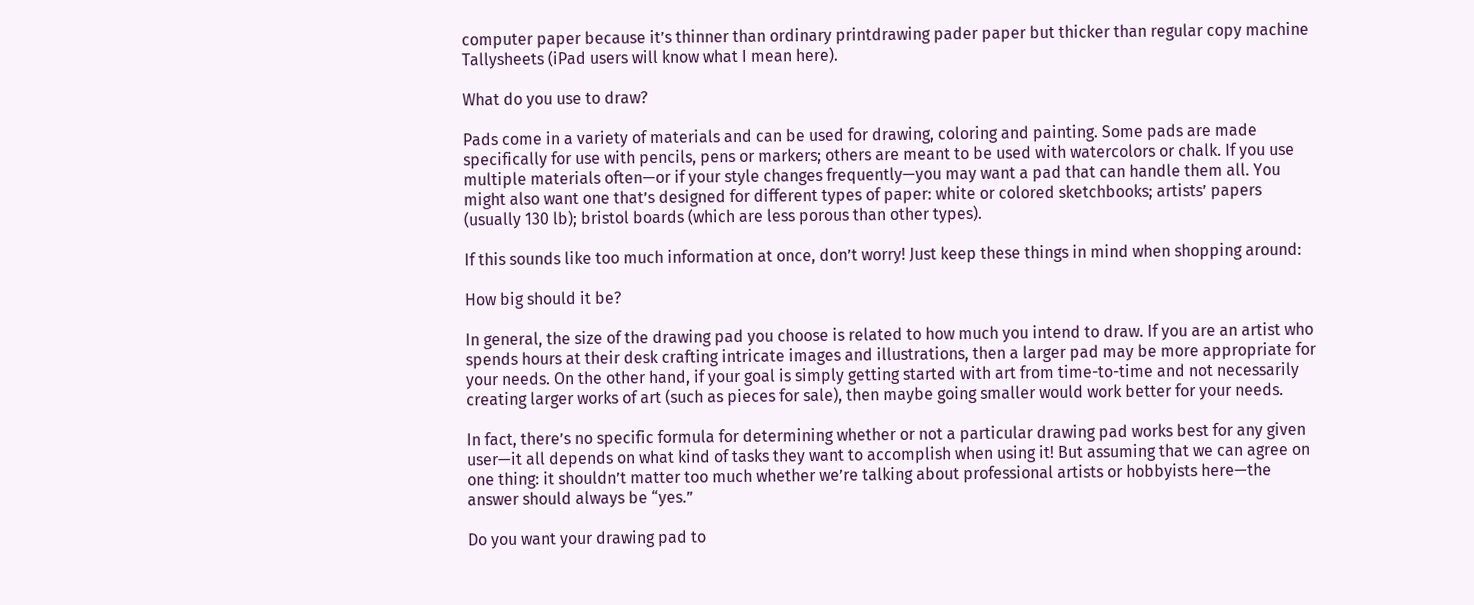computer paper because it’s thinner than ordinary printdrawing pader paper but thicker than regular copy machine Tallysheets (iPad users will know what I mean here).

What do you use to draw?

Pads come in a variety of materials and can be used for drawing, coloring and painting. Some pads are made specifically for use with pencils, pens or markers; others are meant to be used with watercolors or chalk. If you use multiple materials often—or if your style changes frequently—you may want a pad that can handle them all. You might also want one that’s designed for different types of paper: white or colored sketchbooks; artists’ papers (usually 130 lb); bristol boards (which are less porous than other types).

If this sounds like too much information at once, don’t worry! Just keep these things in mind when shopping around:

How big should it be?

In general, the size of the drawing pad you choose is related to how much you intend to draw. If you are an artist who spends hours at their desk crafting intricate images and illustrations, then a larger pad may be more appropriate for your needs. On the other hand, if your goal is simply getting started with art from time-to-time and not necessarily creating larger works of art (such as pieces for sale), then maybe going smaller would work better for your needs.

In fact, there’s no specific formula for determining whether or not a particular drawing pad works best for any given user—it all depends on what kind of tasks they want to accomplish when using it! But assuming that we can agree on one thing: it shouldn’t matter too much whether we’re talking about professional artists or hobbyists here—the answer should always be “yes.”

Do you want your drawing pad to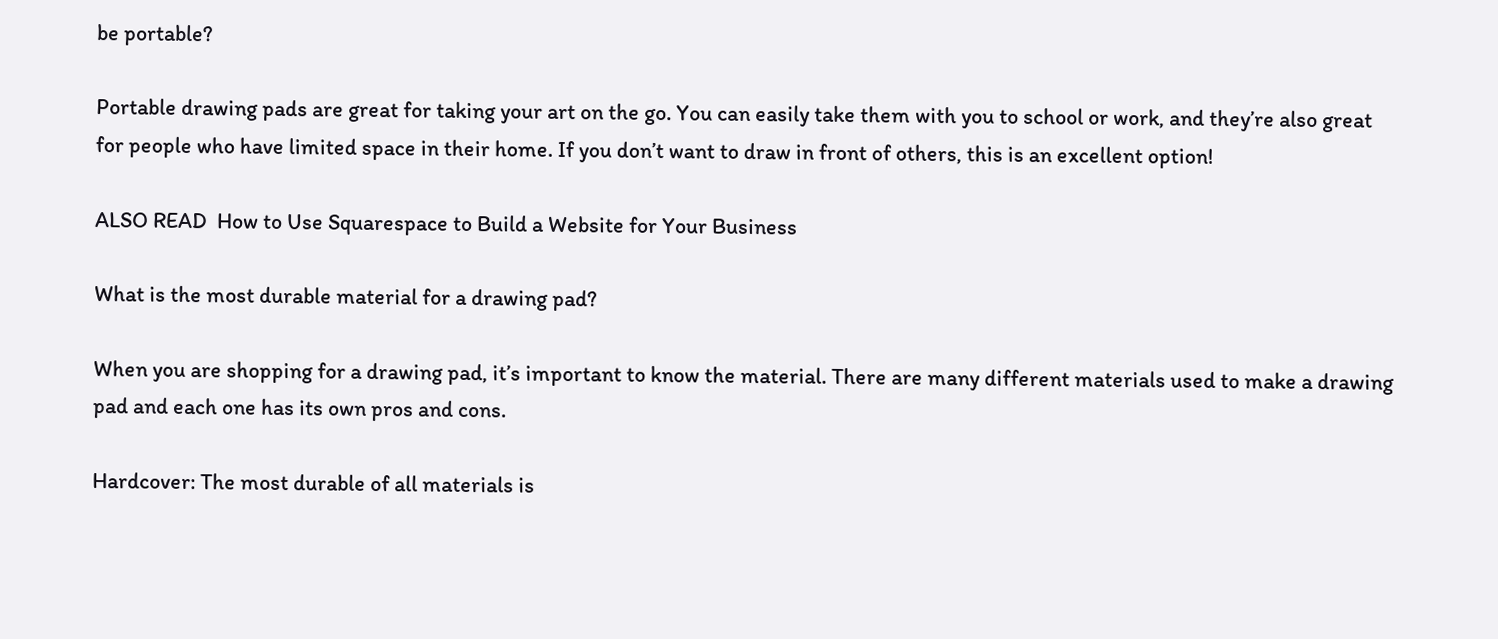be portable?

Portable drawing pads are great for taking your art on the go. You can easily take them with you to school or work, and they’re also great for people who have limited space in their home. If you don’t want to draw in front of others, this is an excellent option!

ALSO READ  How to Use Squarespace to Build a Website for Your Business

What is the most durable material for a drawing pad?

When you are shopping for a drawing pad, it’s important to know the material. There are many different materials used to make a drawing pad and each one has its own pros and cons.

Hardcover: The most durable of all materials is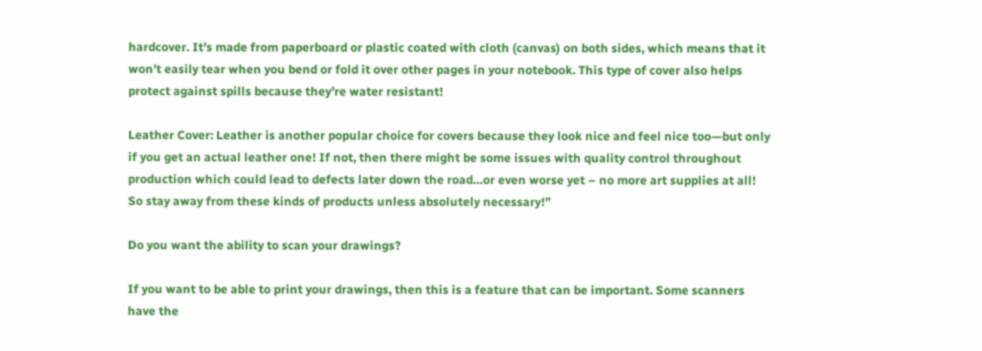hardcover. It’s made from paperboard or plastic coated with cloth (canvas) on both sides, which means that it won’t easily tear when you bend or fold it over other pages in your notebook. This type of cover also helps protect against spills because they’re water resistant!

Leather Cover: Leather is another popular choice for covers because they look nice and feel nice too—but only if you get an actual leather one! If not, then there might be some issues with quality control throughout production which could lead to defects later down the road…or even worse yet – no more art supplies at all! So stay away from these kinds of products unless absolutely necessary!”

Do you want the ability to scan your drawings?

If you want to be able to print your drawings, then this is a feature that can be important. Some scanners have the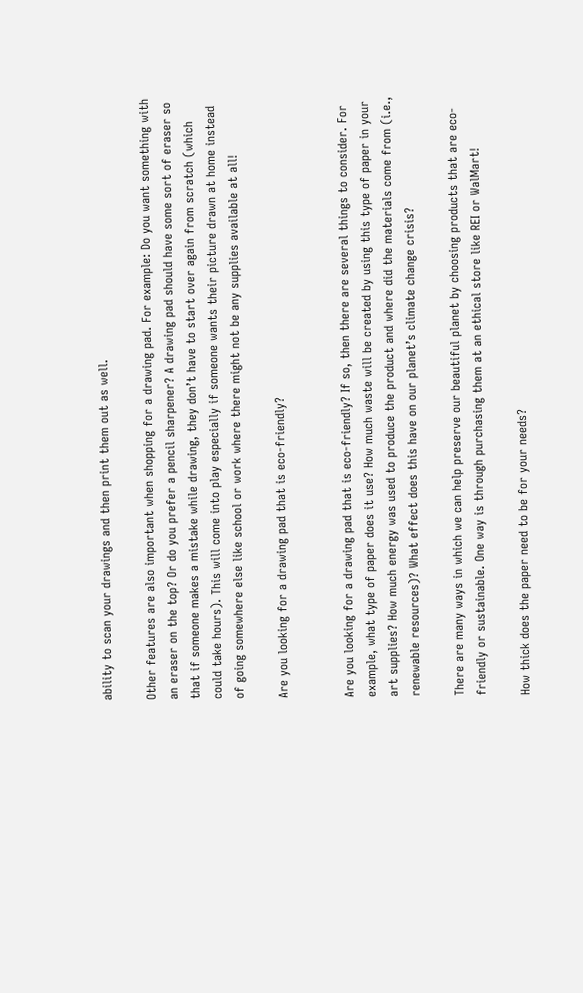ability to scan your drawings and then print them out as well.

Other features are also important when shopping for a drawing pad. For example: Do you want something with an eraser on the top? Or do you prefer a pencil sharpener? A drawing pad should have some sort of eraser so that if someone makes a mistake while drawing, they don’t have to start over again from scratch (which could take hours). This will come into play especially if someone wants their picture drawn at home instead of going somewhere else like school or work where there might not be any supplies available at all!

Are you looking for a drawing pad that is eco-friendly?


Are you looking for a drawing pad that is eco-friendly? If so, then there are several things to consider. For example, what type of paper does it use? How much waste will be created by using this type of paper in your art supplies? How much energy was used to produce the product and where did the materials come from (i.e., renewable resources)? What effect does this have on our planet’s climate change crisis?

There are many ways in which we can help preserve our beautiful planet by choosing products that are eco-friendly or sustainable. One way is through purchasing them at an ethical store like REI or WalMart!

How thick does the paper need to be for your needs?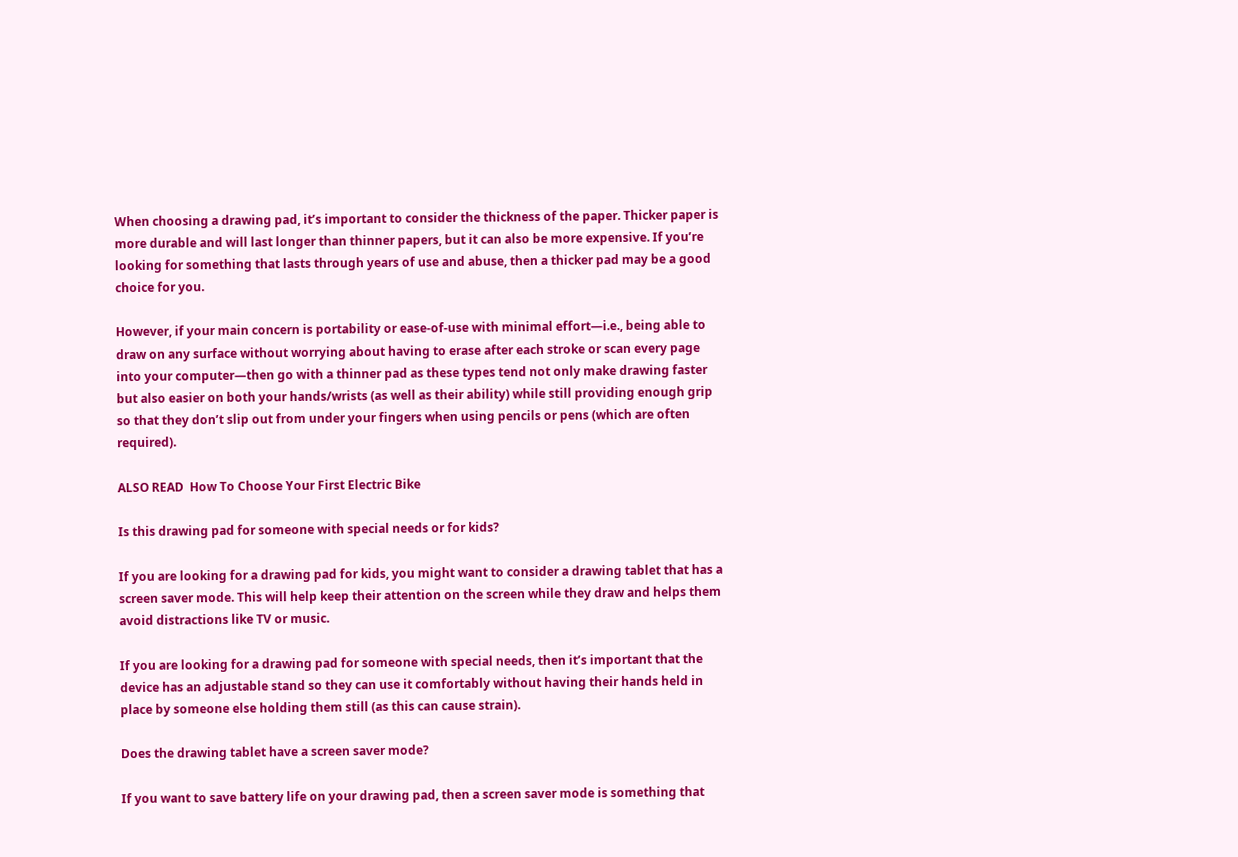When choosing a drawing pad, it’s important to consider the thickness of the paper. Thicker paper is more durable and will last longer than thinner papers, but it can also be more expensive. If you’re looking for something that lasts through years of use and abuse, then a thicker pad may be a good choice for you.

However, if your main concern is portability or ease-of-use with minimal effort—i.e., being able to draw on any surface without worrying about having to erase after each stroke or scan every page into your computer—then go with a thinner pad as these types tend not only make drawing faster but also easier on both your hands/wrists (as well as their ability) while still providing enough grip so that they don’t slip out from under your fingers when using pencils or pens (which are often required).

ALSO READ  How To Choose Your First Electric Bike

Is this drawing pad for someone with special needs or for kids?

If you are looking for a drawing pad for kids, you might want to consider a drawing tablet that has a screen saver mode. This will help keep their attention on the screen while they draw and helps them avoid distractions like TV or music.

If you are looking for a drawing pad for someone with special needs, then it’s important that the device has an adjustable stand so they can use it comfortably without having their hands held in place by someone else holding them still (as this can cause strain).

Does the drawing tablet have a screen saver mode?

If you want to save battery life on your drawing pad, then a screen saver mode is something that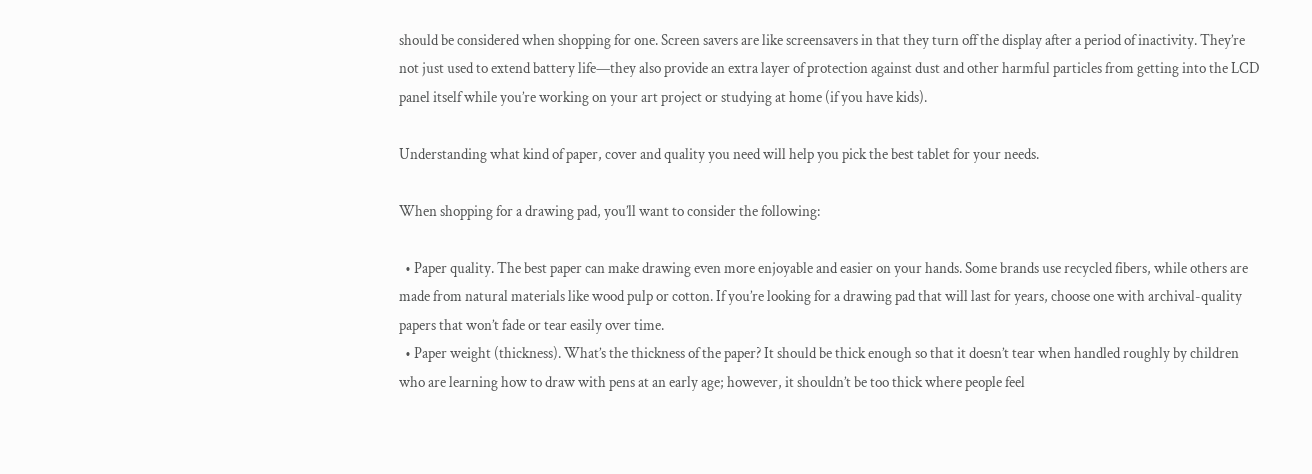should be considered when shopping for one. Screen savers are like screensavers in that they turn off the display after a period of inactivity. They’re not just used to extend battery life—they also provide an extra layer of protection against dust and other harmful particles from getting into the LCD panel itself while you’re working on your art project or studying at home (if you have kids).

Understanding what kind of paper, cover and quality you need will help you pick the best tablet for your needs.

When shopping for a drawing pad, you’ll want to consider the following:

  • Paper quality. The best paper can make drawing even more enjoyable and easier on your hands. Some brands use recycled fibers, while others are made from natural materials like wood pulp or cotton. If you’re looking for a drawing pad that will last for years, choose one with archival-quality papers that won’t fade or tear easily over time.
  • Paper weight (thickness). What’s the thickness of the paper? It should be thick enough so that it doesn’t tear when handled roughly by children who are learning how to draw with pens at an early age; however, it shouldn’t be too thick where people feel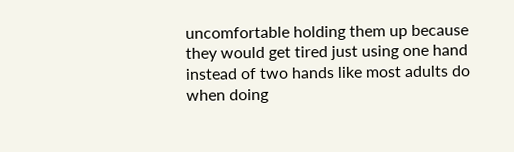uncomfortable holding them up because they would get tired just using one hand instead of two hands like most adults do when doing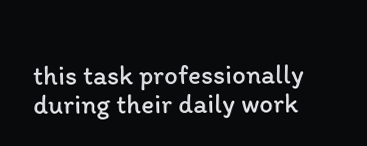this task professionally during their daily work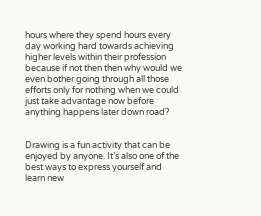hours where they spend hours every day working hard towards achieving higher levels within their profession because if not then then why would we even bother going through all those efforts only for nothing when we could just take advantage now before anything happens later down road?


Drawing is a fun activity that can be enjoyed by anyone. It’s also one of the best ways to express yourself and learn new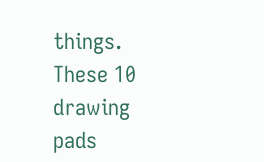things. These 10 drawing pads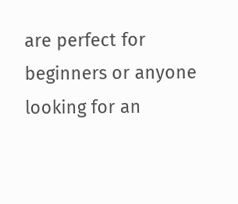are perfect for beginners or anyone looking for an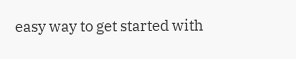easy way to get started with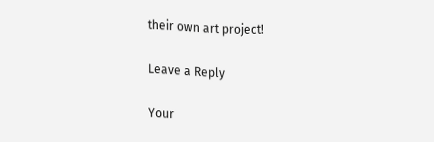their own art project!

Leave a Reply

Your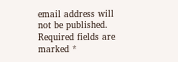email address will not be published. Required fields are marked *